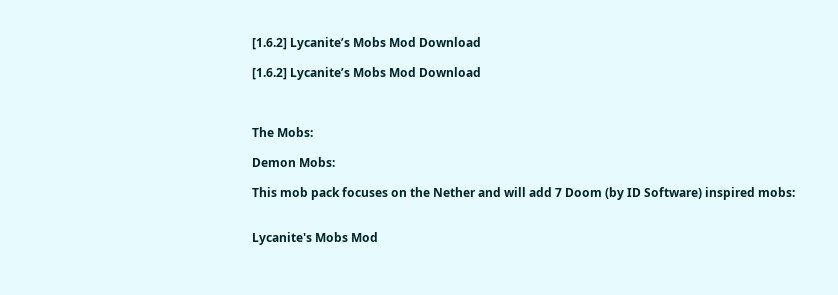[1.6.2] Lycanite’s Mobs Mod Download

[1.6.2] Lycanite’s Mobs Mod Download



The Mobs:

Demon Mobs:

This mob pack focuses on the Nether and will add 7 Doom (by ID Software) inspired mobs:


Lycanite's Mobs Mod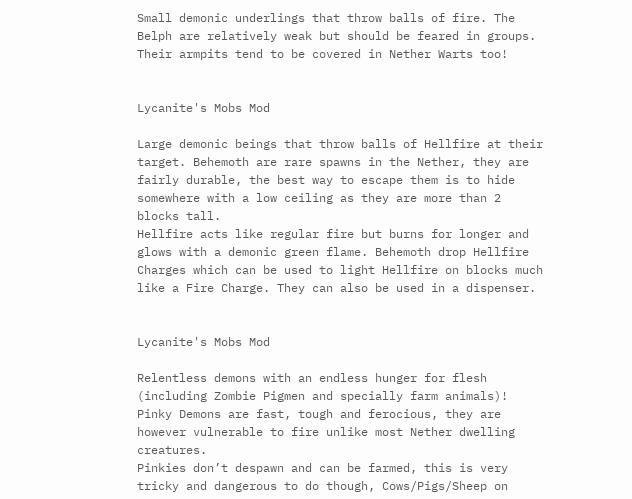Small demonic underlings that throw balls of fire. The Belph are relatively weak but should be feared in groups. Their armpits tend to be covered in Nether Warts too!


Lycanite's Mobs Mod

Large demonic beings that throw balls of Hellfire at their target. Behemoth are rare spawns in the Nether, they are fairly durable, the best way to escape them is to hide somewhere with a low ceiling as they are more than 2 blocks tall.
Hellfire acts like regular fire but burns for longer and glows with a demonic green flame. Behemoth drop Hellfire Charges which can be used to light Hellfire on blocks much like a Fire Charge. They can also be used in a dispenser.


Lycanite's Mobs Mod

Relentless demons with an endless hunger for flesh (including Zombie Pigmen and specially farm animals)! Pinky Demons are fast, tough and ferocious, they are however vulnerable to fire unlike most Nether dwelling creatures.
Pinkies don’t despawn and can be farmed, this is very tricky and dangerous to do though, Cows/Pigs/Sheep on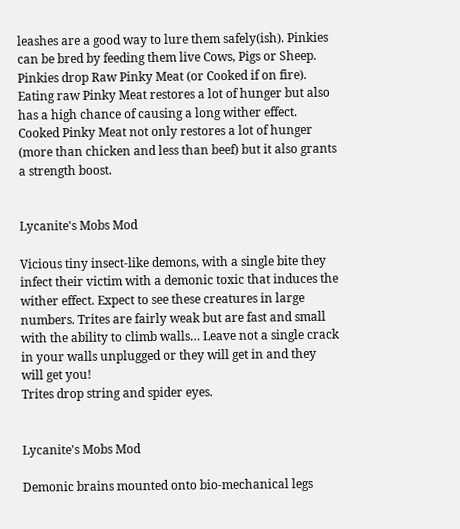leashes are a good way to lure them safely(ish). Pinkies can be bred by feeding them live Cows, Pigs or Sheep.
Pinkies drop Raw Pinky Meat (or Cooked if on fire). Eating raw Pinky Meat restores a lot of hunger but also has a high chance of causing a long wither effect. Cooked Pinky Meat not only restores a lot of hunger (more than chicken and less than beef) but it also grants a strength boost.


Lycanite's Mobs Mod

Vicious tiny insect-like demons, with a single bite they infect their victim with a demonic toxic that induces the wither effect. Expect to see these creatures in large numbers. Trites are fairly weak but are fast and small with the ability to climb walls… Leave not a single crack in your walls unplugged or they will get in and they will get you!
Trites drop string and spider eyes.


Lycanite's Mobs Mod

Demonic brains mounted onto bio-mechanical legs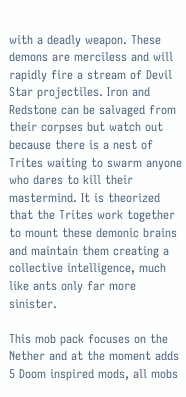with a deadly weapon. These demons are merciless and will rapidly fire a stream of Devil Star projectiles. Iron and Redstone can be salvaged from their corpses but watch out because there is a nest of Trites waiting to swarm anyone who dares to kill their mastermind. It is theorized that the Trites work together to mount these demonic brains and maintain them creating a collective intelligence, much like ants only far more sinister.

This mob pack focuses on the Nether and at the moment adds 5 Doom inspired mods, all mobs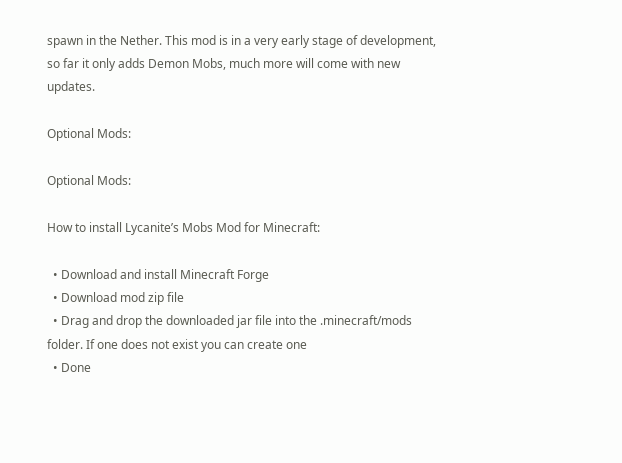spawn in the Nether. This mod is in a very early stage of development, so far it only adds Demon Mobs, much more will come with new updates.

Optional Mods:

Optional Mods:

How to install Lycanite’s Mobs Mod for Minecraft:

  • Download and install Minecraft Forge
  • Download mod zip file
  • Drag and drop the downloaded jar file into the .minecraft/mods folder. If one does not exist you can create one
  • Done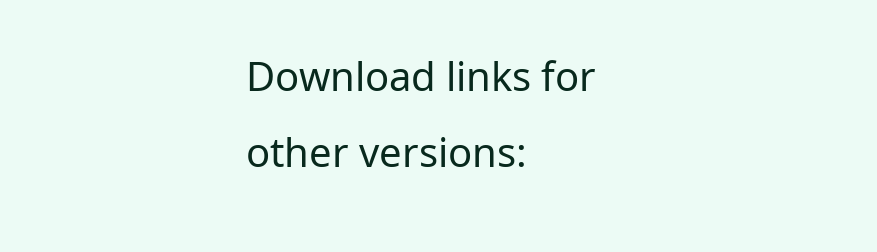Download links for other versions: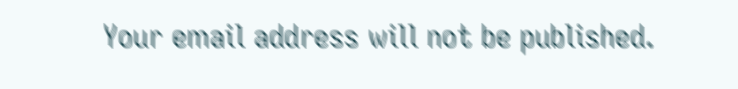Your email address will not be published.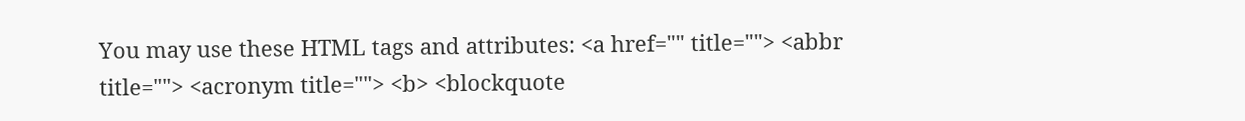You may use these HTML tags and attributes: <a href="" title=""> <abbr title=""> <acronym title=""> <b> <blockquote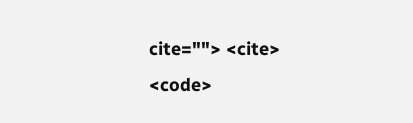cite=""> <cite> <code>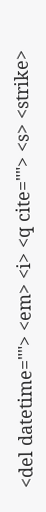<del datetime=""> <em> <i> <q cite=""> <s> <strike>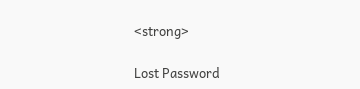<strong>

Lost Password